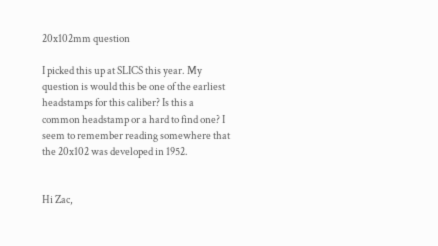20x102mm question

I picked this up at SLICS this year. My question is would this be one of the earliest headstamps for this caliber? Is this a common headstamp or a hard to find one? I seem to remember reading somewhere that the 20x102 was developed in 1952.


Hi Zac,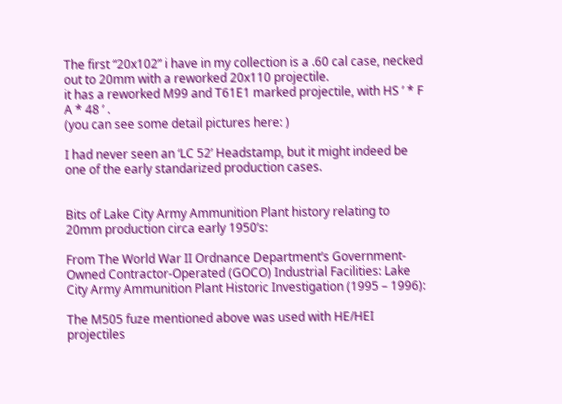The first “20x102” i have in my collection is a .60 cal case, necked out to 20mm with a reworked 20x110 projectile.
it has a reworked M99 and T61E1 marked projectile, with HS ’ * F A * 48 ’ .
(you can see some detail pictures here: )

I had never seen an ‘LC 52’ Headstamp, but it might indeed be one of the early standarized production cases.


Bits of Lake City Army Ammunition Plant history relating to 20mm production circa early 1950’s:

From The World War II Ordnance Department’s Government-Owned Contractor-Operated (GOCO) Industrial Facilities: Lake City Army Ammunition Plant Historic Investigation (1995 – 1996):

The M505 fuze mentioned above was used with HE/HEI projectiles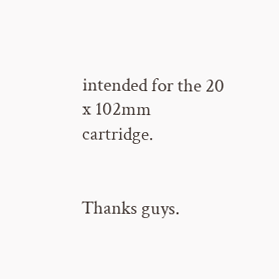intended for the 20 x 102mm cartridge.


Thanks guys.